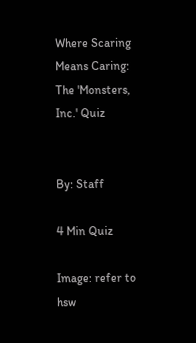Where Scaring Means Caring: The 'Monsters, Inc.' Quiz


By: Staff

4 Min Quiz

Image: refer to hsw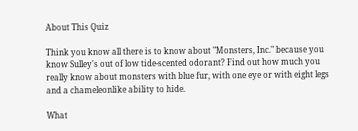About This Quiz

Think you know all there is to know about "Monsters, Inc." because you know Sulley's out of low tide-scented odorant? Find out how much you really know about monsters with blue fur, with one eye or with eight legs and a chameleonlike ability to hide.

What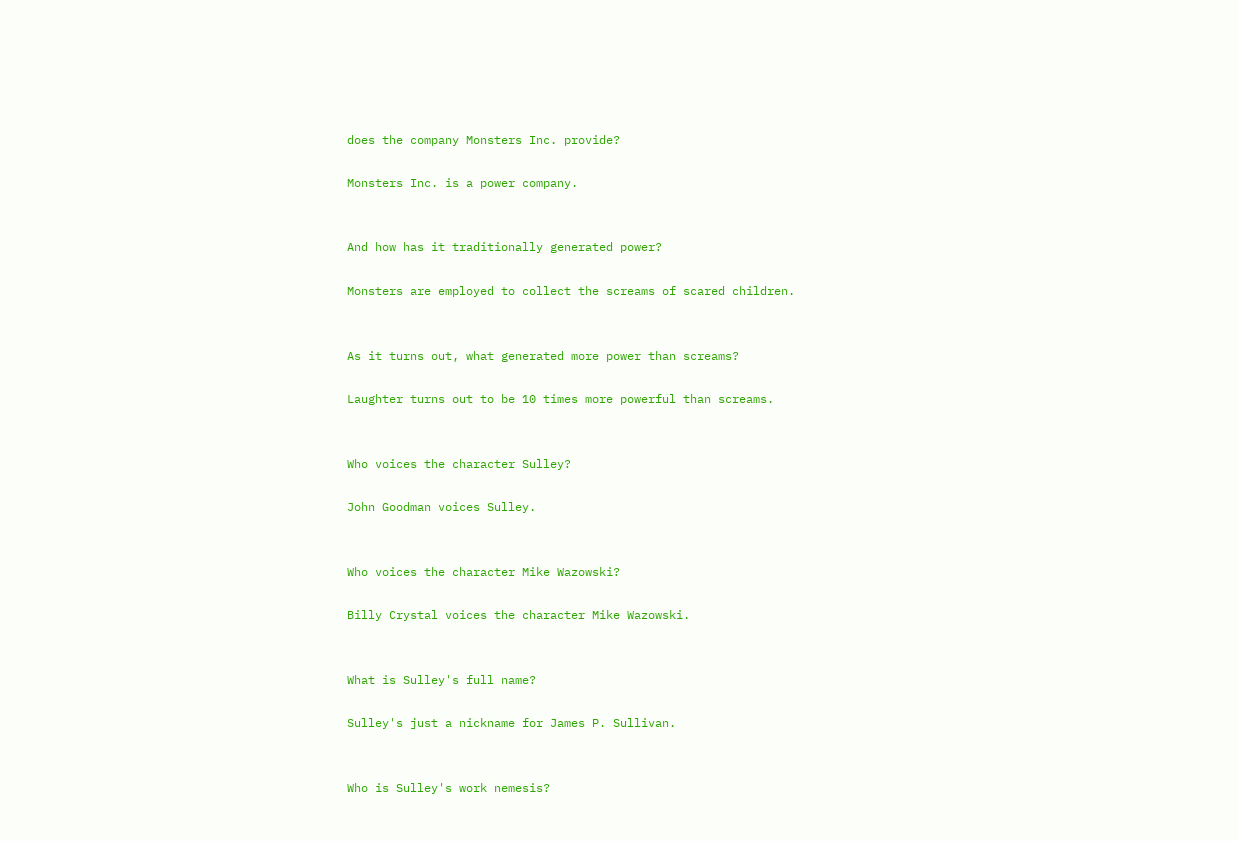does the company Monsters Inc. provide?

Monsters Inc. is a power company.


And how has it traditionally generated power?

Monsters are employed to collect the screams of scared children.


As it turns out, what generated more power than screams?

Laughter turns out to be 10 times more powerful than screams.


Who voices the character Sulley?

John Goodman voices Sulley.


Who voices the character Mike Wazowski?

Billy Crystal voices the character Mike Wazowski.


What is Sulley's full name?

Sulley's just a nickname for James P. Sullivan.


Who is Sulley's work nemesis?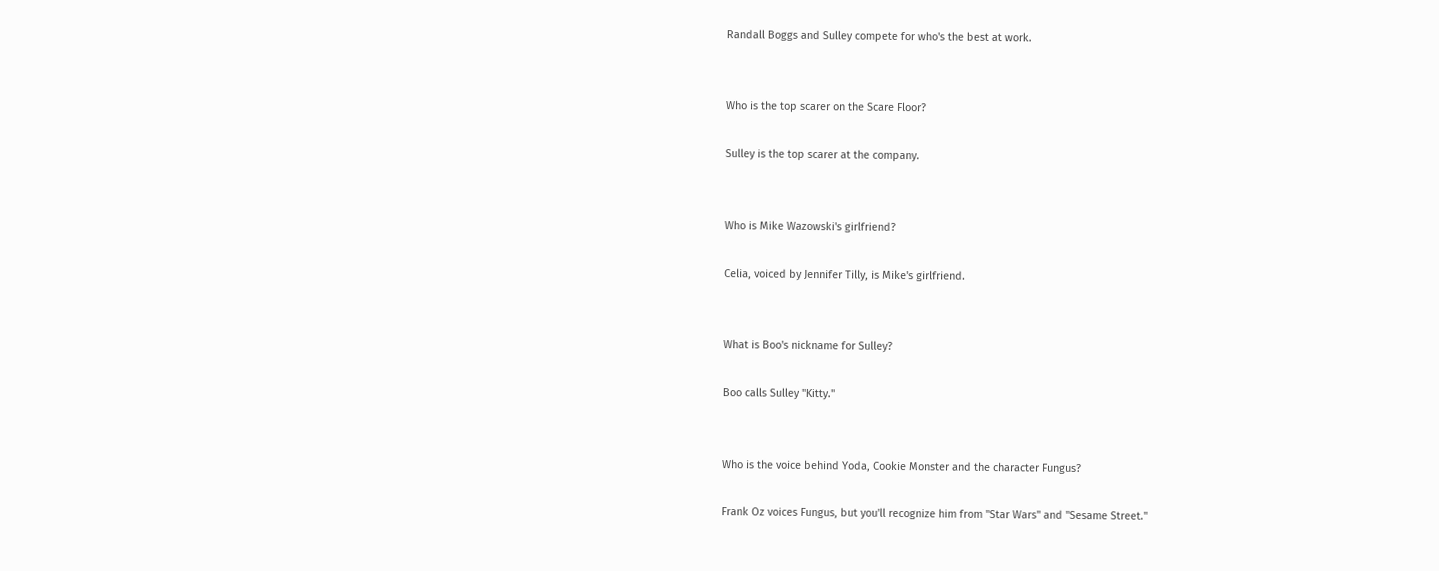Randall Boggs and Sulley compete for who's the best at work.


Who is the top scarer on the Scare Floor?

Sulley is the top scarer at the company.


Who is Mike Wazowski's girlfriend?

Celia, voiced by Jennifer Tilly, is Mike's girlfriend.


What is Boo's nickname for Sulley?

Boo calls Sulley "Kitty."


Who is the voice behind Yoda, Cookie Monster and the character Fungus?

Frank Oz voices Fungus, but you'll recognize him from "Star Wars" and "Sesame Street."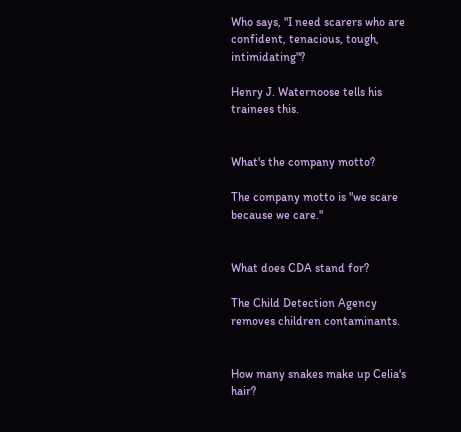Who says, "I need scarers who are confident, tenacious, tough, intimidating"?

Henry J. Waternoose tells his trainees this.


What's the company motto?

The company motto is "we scare because we care."


What does CDA stand for?

The Child Detection Agency removes children contaminants.


How many snakes make up Celia's hair?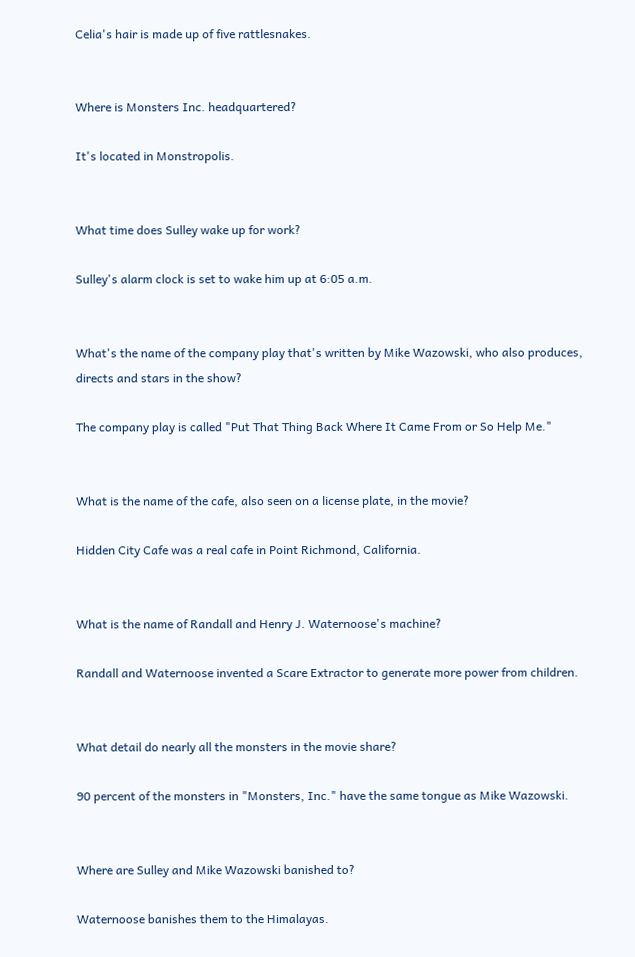Celia's hair is made up of five rattlesnakes.


Where is Monsters Inc. headquartered?

It's located in Monstropolis.


What time does Sulley wake up for work?

Sulley's alarm clock is set to wake him up at 6:05 a.m.


What's the name of the company play that's written by Mike Wazowski, who also produces, directs and stars in the show?

The company play is called "Put That Thing Back Where It Came From or So Help Me."


What is the name of the cafe, also seen on a license plate, in the movie?

Hidden City Cafe was a real cafe in Point Richmond, California.


What is the name of Randall and Henry J. Waternoose's machine?

Randall and Waternoose invented a Scare Extractor to generate more power from children.


What detail do nearly all the monsters in the movie share?

90 percent of the monsters in "Monsters, Inc." have the same tongue as Mike Wazowski.


Where are Sulley and Mike Wazowski banished to?

Waternoose banishes them to the Himalayas.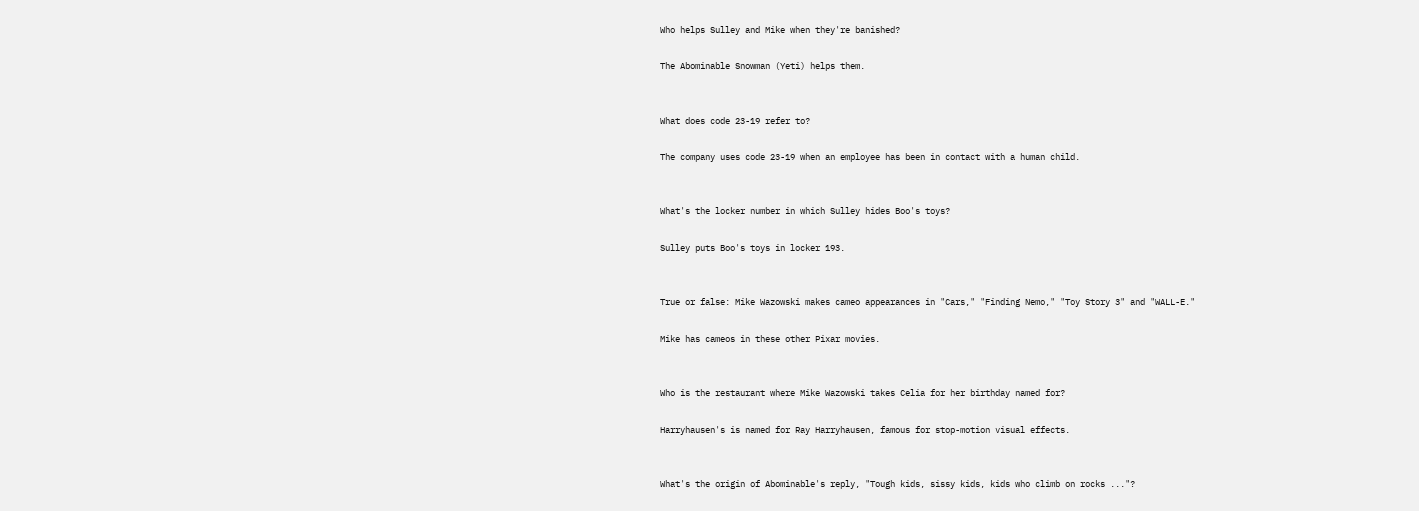Who helps Sulley and Mike when they're banished?

The Abominable Snowman (Yeti) helps them.


What does code 23-19 refer to?

The company uses code 23-19 when an employee has been in contact with a human child.


What's the locker number in which Sulley hides Boo's toys?

Sulley puts Boo's toys in locker 193.


True or false: Mike Wazowski makes cameo appearances in "Cars," "Finding Nemo," "Toy Story 3" and "WALL-E."

Mike has cameos in these other Pixar movies.


Who is the restaurant where Mike Wazowski takes Celia for her birthday named for?

Harryhausen's is named for Ray Harryhausen, famous for stop-motion visual effects.


What's the origin of Abominable's reply, "Tough kids, sissy kids, kids who climb on rocks ..."?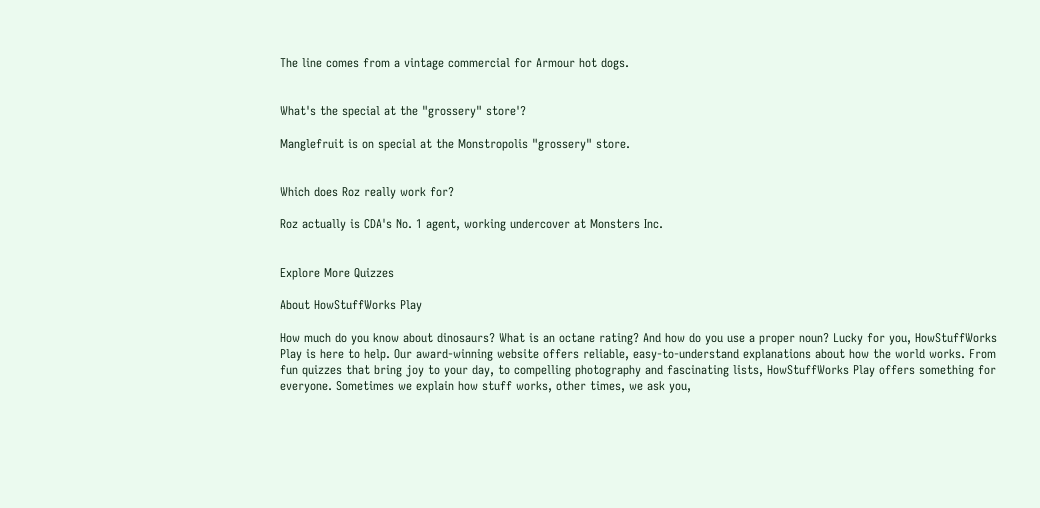The line comes from a vintage commercial for Armour hot dogs.


What's the special at the "grossery" store'?

Manglefruit is on special at the Monstropolis "grossery" store.


Which does Roz really work for?

Roz actually is CDA's No. 1 agent, working undercover at Monsters Inc.


Explore More Quizzes

About HowStuffWorks Play

How much do you know about dinosaurs? What is an octane rating? And how do you use a proper noun? Lucky for you, HowStuffWorks Play is here to help. Our award-winning website offers reliable, easy-to-understand explanations about how the world works. From fun quizzes that bring joy to your day, to compelling photography and fascinating lists, HowStuffWorks Play offers something for everyone. Sometimes we explain how stuff works, other times, we ask you,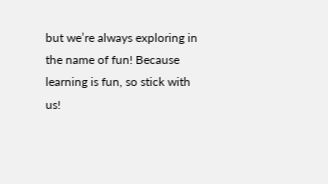but we’re always exploring in the name of fun! Because learning is fun, so stick with us!